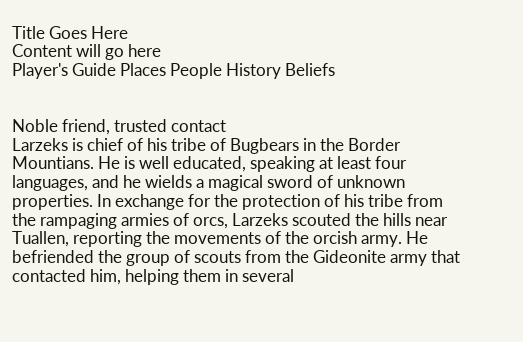Title Goes Here
Content will go here
Player's Guide Places People History Beliefs


Noble friend, trusted contact
Larzeks is chief of his tribe of Bugbears in the Border Mountians. He is well educated, speaking at least four languages, and he wields a magical sword of unknown properties. In exchange for the protection of his tribe from the rampaging armies of orcs, Larzeks scouted the hills near Tuallen, reporting the movements of the orcish army. He befriended the group of scouts from the Gideonite army that contacted him, helping them in several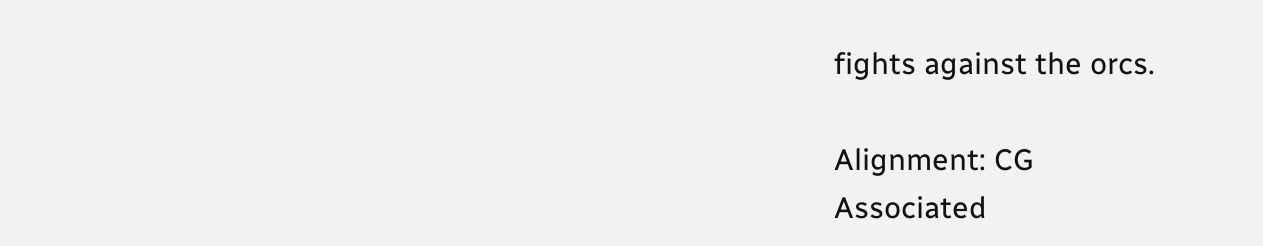fights against the orcs.

Alignment: CG
Associated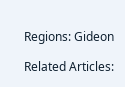Regions: Gideon

Related Articles: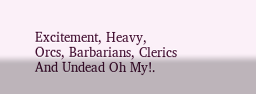Excitement, Heavy, Orcs, Barbarians, Clerics And Undead Oh My!.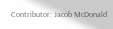Contributor: Jacob McDonald